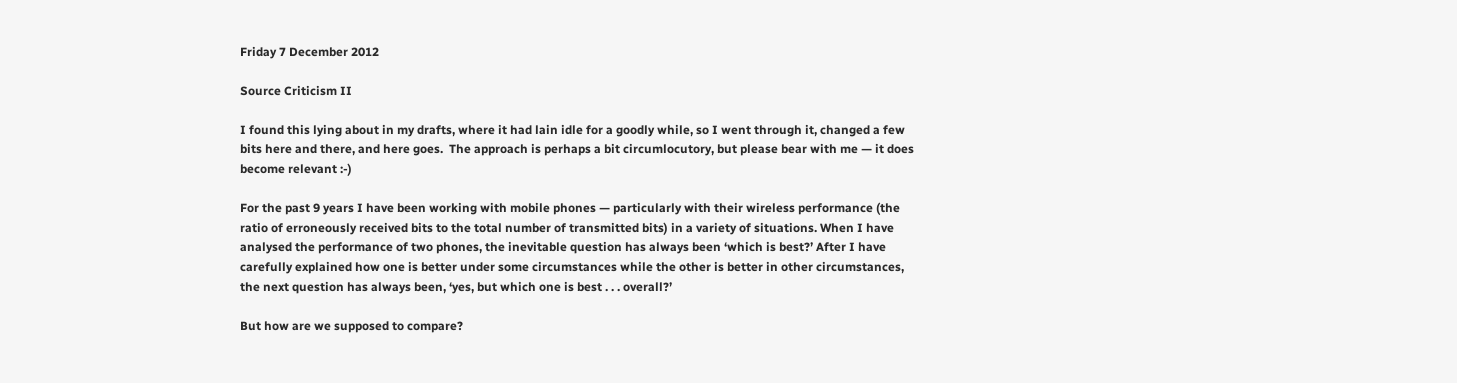Friday 7 December 2012

Source Criticism II

I found this lying about in my drafts, where it had lain idle for a goodly while, so I went through it, changed a few bits here and there, and here goes.  The approach is perhaps a bit circumlocutory, but please bear with me — it does become relevant :-)

For the past 9 years I have been working with mobile phones — particularly with their wireless performance (the ratio of erroneously received bits to the total number of transmitted bits) in a variety of situations. When I have analysed the performance of two phones, the inevitable question has always been ‘which is best?’ After I have carefully explained how one is better under some circumstances while the other is better in other circumstances, the next question has always been, ‘yes, but which one is best . . . overall?’

But how are we supposed to compare?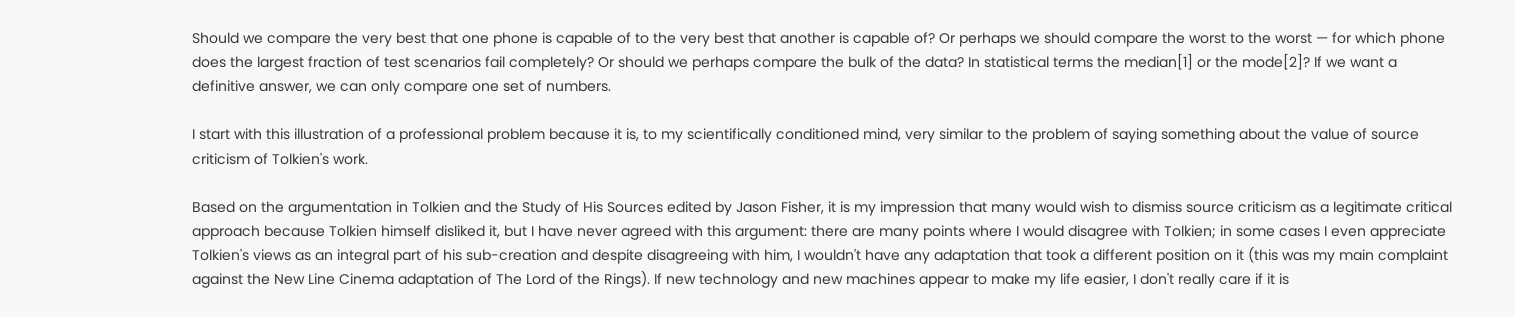Should we compare the very best that one phone is capable of to the very best that another is capable of? Or perhaps we should compare the worst to the worst — for which phone does the largest fraction of test scenarios fail completely? Or should we perhaps compare the bulk of the data? In statistical terms the median[1] or the mode[2]? If we want a definitive answer, we can only compare one set of numbers.

I start with this illustration of a professional problem because it is, to my scientifically conditioned mind, very similar to the problem of saying something about the value of source criticism of Tolkien's work.

Based on the argumentation in Tolkien and the Study of His Sources edited by Jason Fisher, it is my impression that many would wish to dismiss source criticism as a legitimate critical approach because Tolkien himself disliked it, but I have never agreed with this argument: there are many points where I would disagree with Tolkien; in some cases I even appreciate Tolkien's views as an integral part of his sub-creation and despite disagreeing with him, I wouldn't have any adaptation that took a different position on it (this was my main complaint against the New Line Cinema adaptation of The Lord of the Rings). If new technology and new machines appear to make my life easier, I don't really care if it is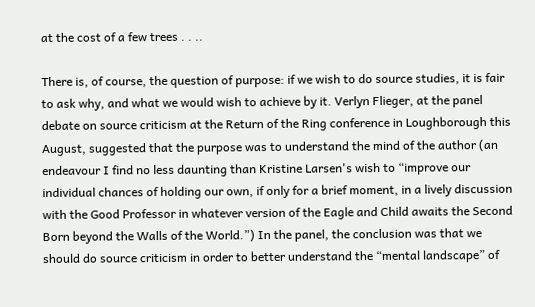at the cost of a few trees . . ..

There is, of course, the question of purpose: if we wish to do source studies, it is fair to ask why, and what we would wish to achieve by it. Verlyn Flieger, at the panel debate on source criticism at the Return of the Ring conference in Loughborough this August, suggested that the purpose was to understand the mind of the author (an endeavour I find no less daunting than Kristine Larsen's wish to “improve our individual chances of holding our own, if only for a brief moment, in a lively discussion with the Good Professor in whatever version of the Eagle and Child awaits the Second Born beyond the Walls of the World.”) In the panel, the conclusion was that we should do source criticism in order to better understand the “mental landscape” of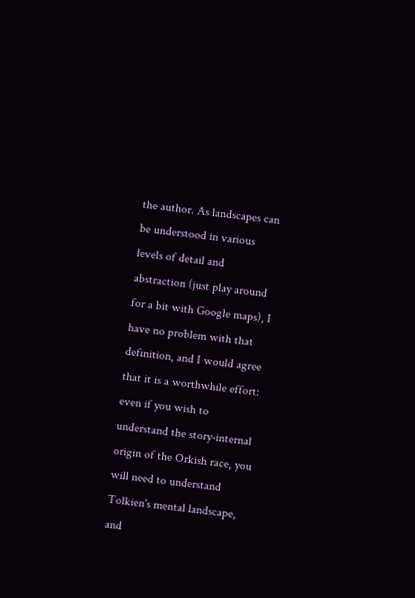the author. As landscapes can be understood in various levels of detail and abstraction (just play around for a bit with Google maps), I have no problem with that definition, and I would agree that it is a worthwhile effort: even if you wish to understand the story-internal origin of the Orkish race, you will need to understand Tolkien's mental landscape, and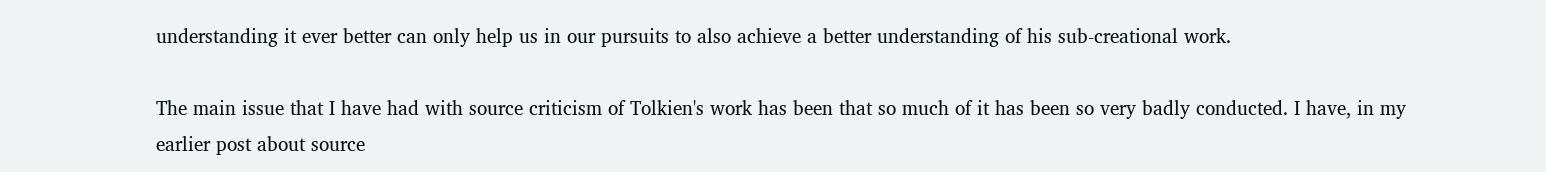understanding it ever better can only help us in our pursuits to also achieve a better understanding of his sub-creational work.

The main issue that I have had with source criticism of Tolkien's work has been that so much of it has been so very badly conducted. I have, in my earlier post about source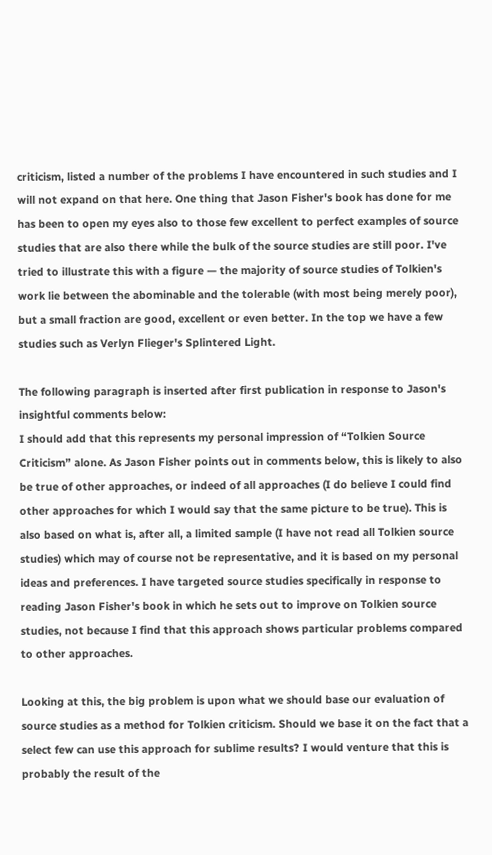criticism, listed a number of the problems I have encountered in such studies and I will not expand on that here. One thing that Jason Fisher's book has done for me has been to open my eyes also to those few excellent to perfect examples of source studies that are also there while the bulk of the source studies are still poor. I've tried to illustrate this with a figure — the majority of source studies of Tolkien's work lie between the abominable and the tolerable (with most being merely poor), but a small fraction are good, excellent or even better. In the top we have a few studies such as Verlyn Flieger's Splintered Light.

The following paragraph is inserted after first publication in response to Jason's insightful comments below:
I should add that this represents my personal impression of “Tolkien Source Criticism” alone. As Jason Fisher points out in comments below, this is likely to also be true of other approaches, or indeed of all approaches (I do believe I could find other approaches for which I would say that the same picture to be true). This is also based on what is, after all, a limited sample (I have not read all Tolkien source studies) which may of course not be representative, and it is based on my personal ideas and preferences. I have targeted source studies specifically in response to reading Jason Fisher's book in which he sets out to improve on Tolkien source studies, not because I find that this approach shows particular problems compared to other approaches.

Looking at this, the big problem is upon what we should base our evaluation of source studies as a method for Tolkien criticism. Should we base it on the fact that a select few can use this approach for sublime results? I would venture that this is probably the result of the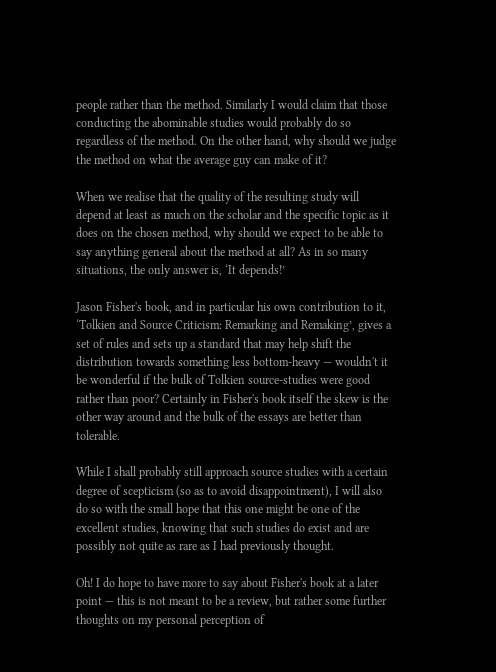people rather than the method. Similarly I would claim that those conducting the abominable studies would probably do so regardless of the method. On the other hand, why should we judge the method on what the average guy can make of it?

When we realise that the quality of the resulting study will depend at least as much on the scholar and the specific topic as it does on the chosen method, why should we expect to be able to say anything general about the method at all? As in so many situations, the only answer is, ‘It depends!’

Jason Fisher's book, and in particular his own contribution to it, ‘Tolkien and Source Criticism: Remarking and Remaking’, gives a set of rules and sets up a standard that may help shift the distribution towards something less bottom-heavy — wouldn't it be wonderful if the bulk of Tolkien source-studies were good rather than poor? Certainly in Fisher's book itself the skew is the other way around and the bulk of the essays are better than tolerable.

While I shall probably still approach source studies with a certain degree of scepticism (so as to avoid disappointment), I will also do so with the small hope that this one might be one of the excellent studies, knowing that such studies do exist and are possibly not quite as rare as I had previously thought.

Oh! I do hope to have more to say about Fisher's book at a later point — this is not meant to be a review, but rather some further thoughts on my personal perception of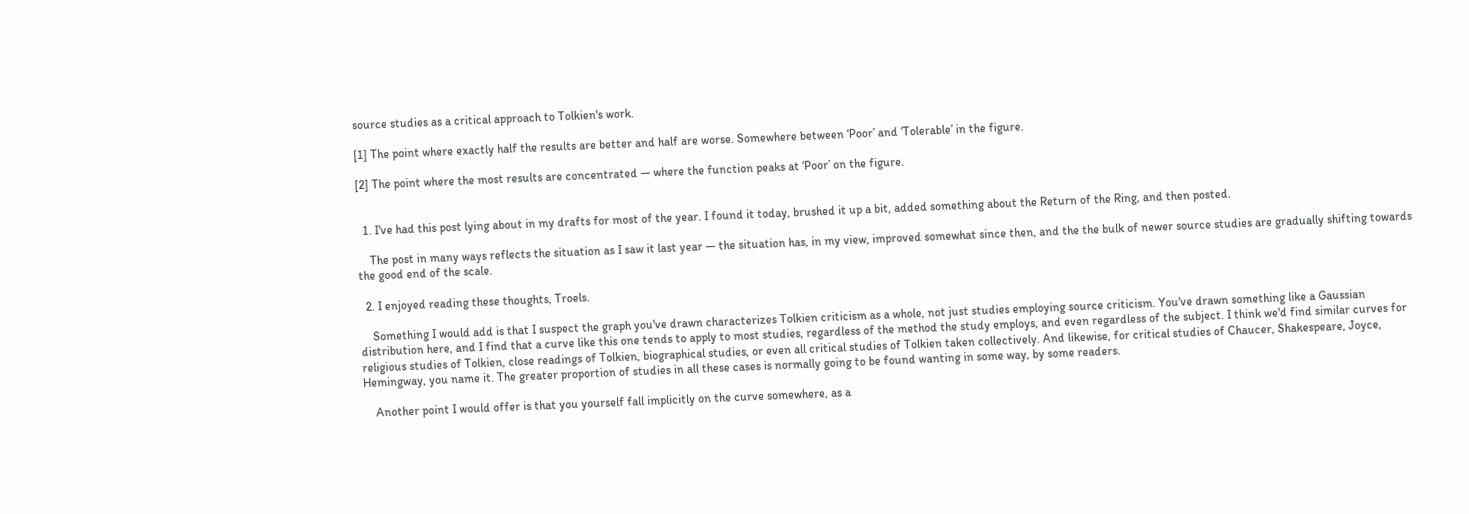source studies as a critical approach to Tolkien's work.

[1] The point where exactly half the results are better and half are worse. Somewhere between ‘Poor’ and ‘Tolerable’ in the figure.

[2] The point where the most results are concentrated — where the function peaks at ‘Poor’ on the figure.


  1. I've had this post lying about in my drafts for most of the year. I found it today, brushed it up a bit, added something about the Return of the Ring, and then posted.

    The post in many ways reflects the situation as I saw it last year — the situation has, in my view, improved somewhat since then, and the the bulk of newer source studies are gradually shifting towards the good end of the scale.

  2. I enjoyed reading these thoughts, Troels.

    Something I would add is that I suspect the graph you've drawn characterizes Tolkien criticism as a whole, not just studies employing source criticism. You've drawn something like a Gaussian distribution here, and I find that a curve like this one tends to apply to most studies, regardless of the method the study employs, and even regardless of the subject. I think we'd find similar curves for religious studies of Tolkien, close readings of Tolkien, biographical studies, or even all critical studies of Tolkien taken collectively. And likewise, for critical studies of Chaucer, Shakespeare, Joyce, Hemingway, you name it. The greater proportion of studies in all these cases is normally going to be found wanting in some way, by some readers.

    Another point I would offer is that you yourself fall implicitly on the curve somewhere, as a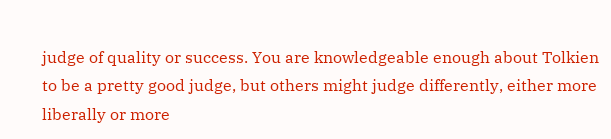judge of quality or success. You are knowledgeable enough about Tolkien to be a pretty good judge, but others might judge differently, either more liberally or more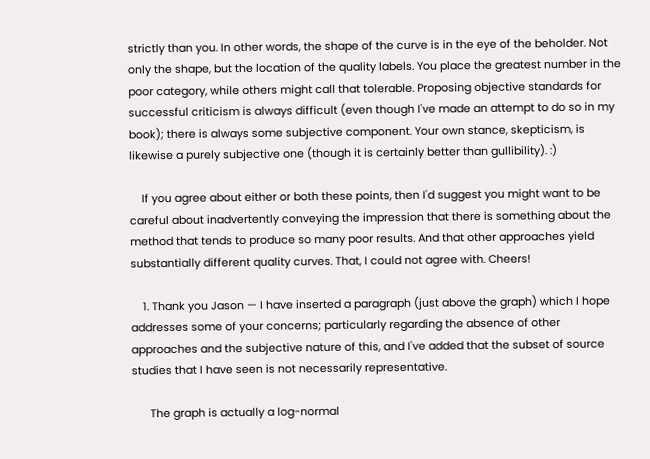strictly than you. In other words, the shape of the curve is in the eye of the beholder. Not only the shape, but the location of the quality labels. You place the greatest number in the poor category, while others might call that tolerable. Proposing objective standards for successful criticism is always difficult (even though I've made an attempt to do so in my book); there is always some subjective component. Your own stance, skepticism, is likewise a purely subjective one (though it is certainly better than gullibility). :)

    If you agree about either or both these points, then I'd suggest you might want to be careful about inadvertently conveying the impression that there is something about the method that tends to produce so many poor results. And that other approaches yield substantially different quality curves. That, I could not agree with. Cheers!

    1. Thank you Jason — I have inserted a paragraph (just above the graph) which I hope addresses some of your concerns; particularly regarding the absence of other approaches and the subjective nature of this, and I've added that the subset of source studies that I have seen is not necessarily representative.

      The graph is actually a log-normal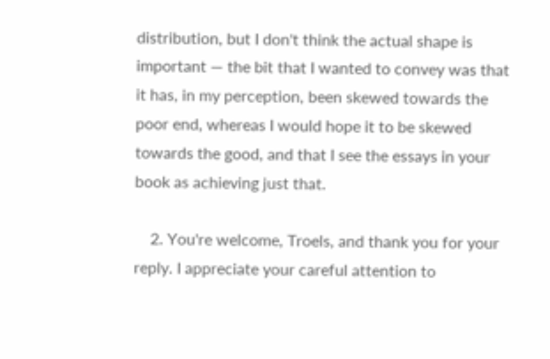distribution, but I don't think the actual shape is important — the bit that I wanted to convey was that it has, in my perception, been skewed towards the poor end, whereas I would hope it to be skewed towards the good, and that I see the essays in your book as achieving just that.

    2. You're welcome, Troels, and thank you for your reply. I appreciate your careful attention to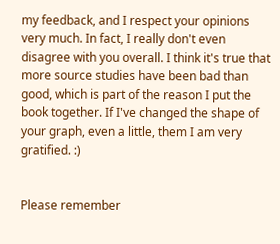my feedback, and I respect your opinions very much. In fact, I really don't even disagree with you overall. I think it's true that more source studies have been bad than good, which is part of the reason I put the book together. If I've changed the shape of your graph, even a little, them I am very gratified. :)


Please remember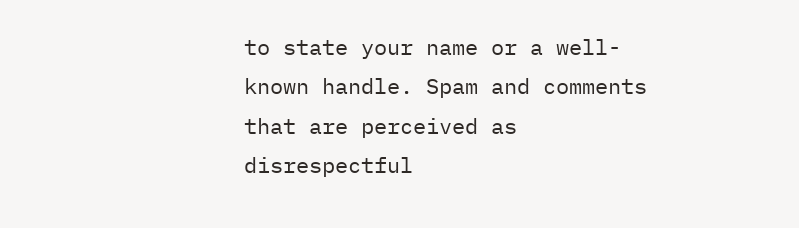to state your name or a well-known handle. Spam and comments that are perceived as disrespectful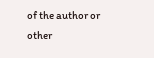of the author or other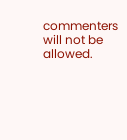commenters will not be allowed.